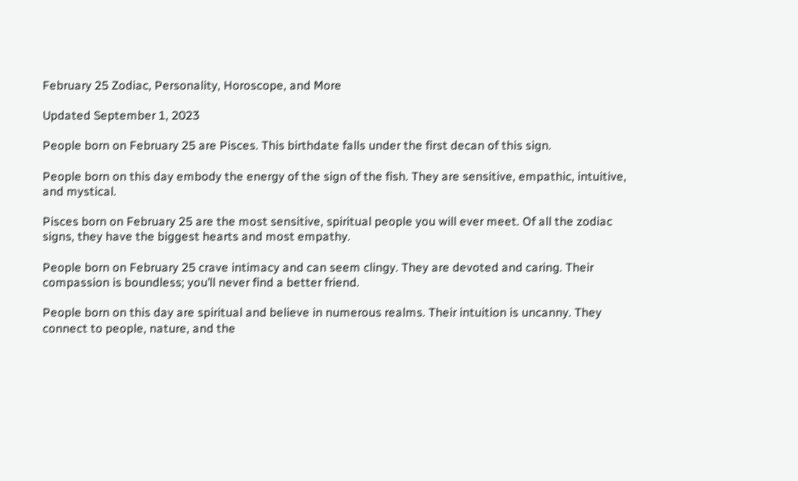February 25 Zodiac, Personality, Horoscope, and More

Updated September 1, 2023

People born on February 25 are Pisces. This birthdate falls under the first decan of this sign.

People born on this day embody the energy of the sign of the fish. They are sensitive, empathic, intuitive, and mystical.

Pisces born on February 25 are the most sensitive, spiritual people you will ever meet. Of all the zodiac signs, they have the biggest hearts and most empathy.

People born on February 25 crave intimacy and can seem clingy. They are devoted and caring. Their compassion is boundless; you’ll never find a better friend.

People born on this day are spiritual and believe in numerous realms. Their intuition is uncanny. They connect to people, nature, and the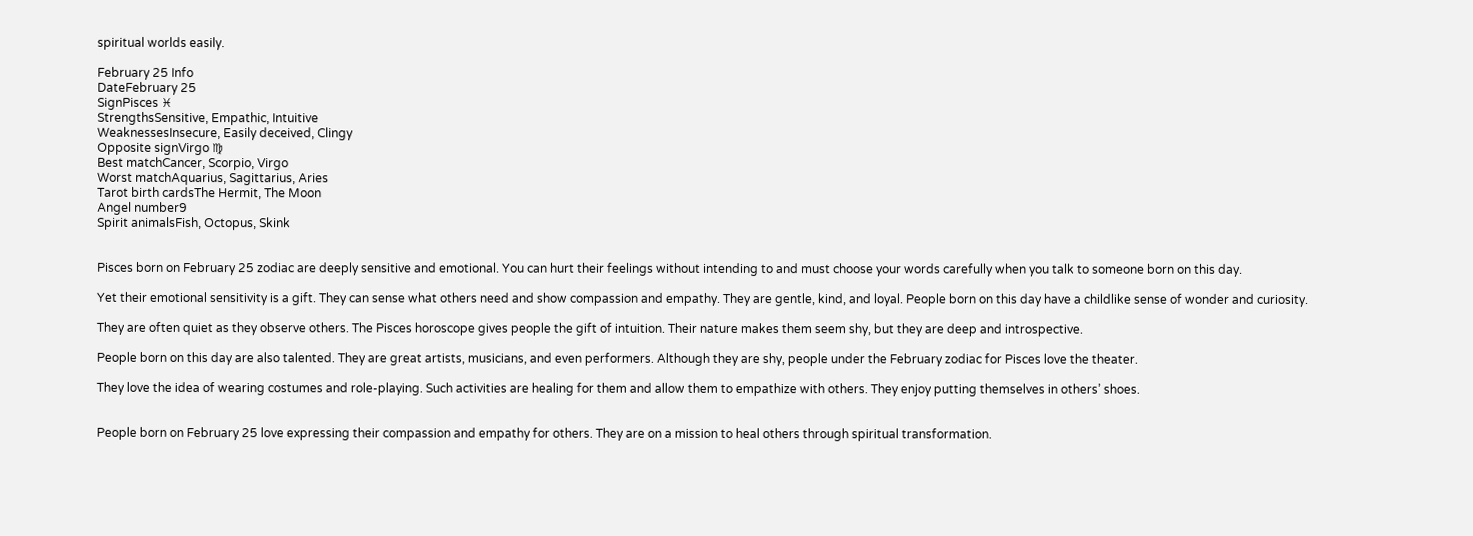spiritual worlds easily.

February 25 Info
DateFebruary 25
SignPisces ♓
StrengthsSensitive, Empathic, Intuitive
WeaknessesInsecure, Easily deceived, Clingy
Opposite signVirgo ♍
Best matchCancer, Scorpio, Virgo
Worst matchAquarius, Sagittarius, Aries
Tarot birth cardsThe Hermit, The Moon
Angel number9
Spirit animalsFish, Octopus, Skink


Pisces born on February 25 zodiac are deeply sensitive and emotional. You can hurt their feelings without intending to and must choose your words carefully when you talk to someone born on this day.

Yet their emotional sensitivity is a gift. They can sense what others need and show compassion and empathy. They are gentle, kind, and loyal. People born on this day have a childlike sense of wonder and curiosity.

They are often quiet as they observe others. The Pisces horoscope gives people the gift of intuition. Their nature makes them seem shy, but they are deep and introspective.

People born on this day are also talented. They are great artists, musicians, and even performers. Although they are shy, people under the February zodiac for Pisces love the theater.

They love the idea of wearing costumes and role-playing. Such activities are healing for them and allow them to empathize with others. They enjoy putting themselves in others’ shoes.


People born on February 25 love expressing their compassion and empathy for others. They are on a mission to heal others through spiritual transformation.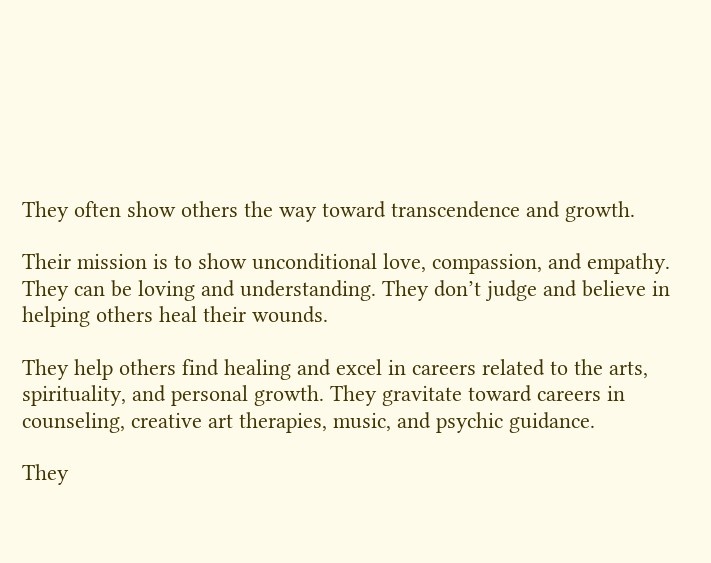They often show others the way toward transcendence and growth.

Their mission is to show unconditional love, compassion, and empathy. They can be loving and understanding. They don’t judge and believe in helping others heal their wounds.

They help others find healing and excel in careers related to the arts, spirituality, and personal growth. They gravitate toward careers in counseling, creative art therapies, music, and psychic guidance.

They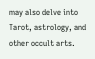may also delve into Tarot, astrology, and other occult arts.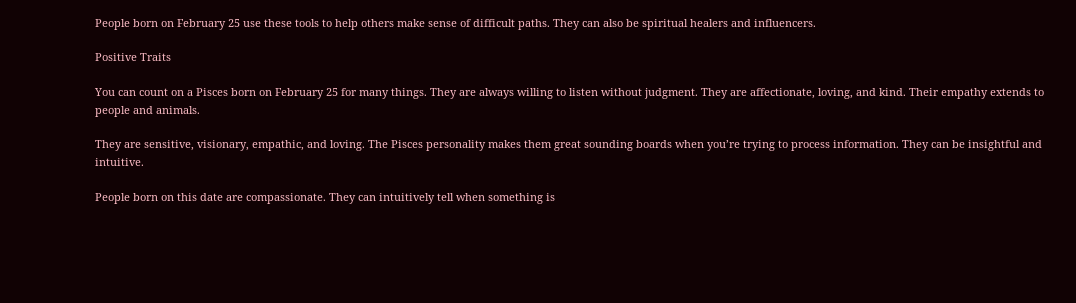People born on February 25 use these tools to help others make sense of difficult paths. They can also be spiritual healers and influencers.

Positive Traits

You can count on a Pisces born on February 25 for many things. They are always willing to listen without judgment. They are affectionate, loving, and kind. Their empathy extends to people and animals.

They are sensitive, visionary, empathic, and loving. The Pisces personality makes them great sounding boards when you’re trying to process information. They can be insightful and intuitive.

People born on this date are compassionate. They can intuitively tell when something is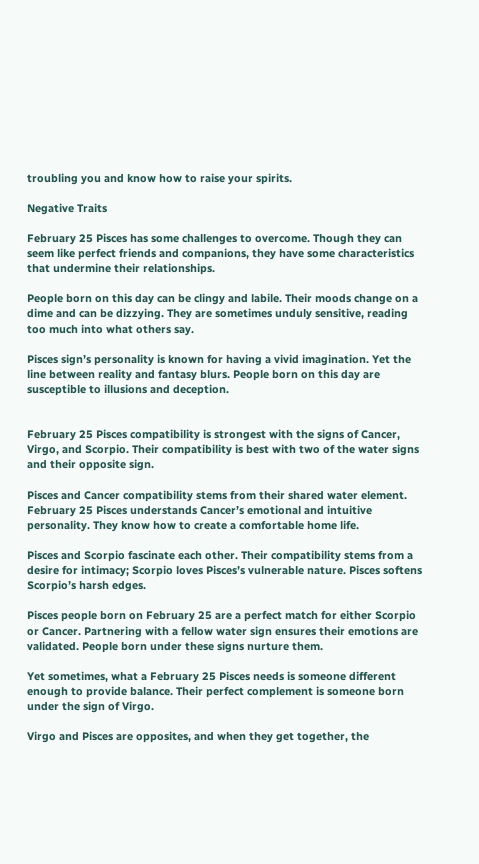troubling you and know how to raise your spirits.

Negative Traits

February 25 Pisces has some challenges to overcome. Though they can seem like perfect friends and companions, they have some characteristics that undermine their relationships.

People born on this day can be clingy and labile. Their moods change on a dime and can be dizzying. They are sometimes unduly sensitive, reading too much into what others say.

Pisces sign’s personality is known for having a vivid imagination. Yet the line between reality and fantasy blurs. People born on this day are susceptible to illusions and deception.


February 25 Pisces compatibility is strongest with the signs of Cancer, Virgo, and Scorpio. Their compatibility is best with two of the water signs and their opposite sign.

Pisces and Cancer compatibility stems from their shared water element. February 25 Pisces understands Cancer’s emotional and intuitive personality. They know how to create a comfortable home life.

Pisces and Scorpio fascinate each other. Their compatibility stems from a desire for intimacy; Scorpio loves Pisces’s vulnerable nature. Pisces softens Scorpio’s harsh edges.

Pisces people born on February 25 are a perfect match for either Scorpio or Cancer. Partnering with a fellow water sign ensures their emotions are validated. People born under these signs nurture them.

Yet sometimes, what a February 25 Pisces needs is someone different enough to provide balance. Their perfect complement is someone born under the sign of Virgo.

Virgo and Pisces are opposites, and when they get together, the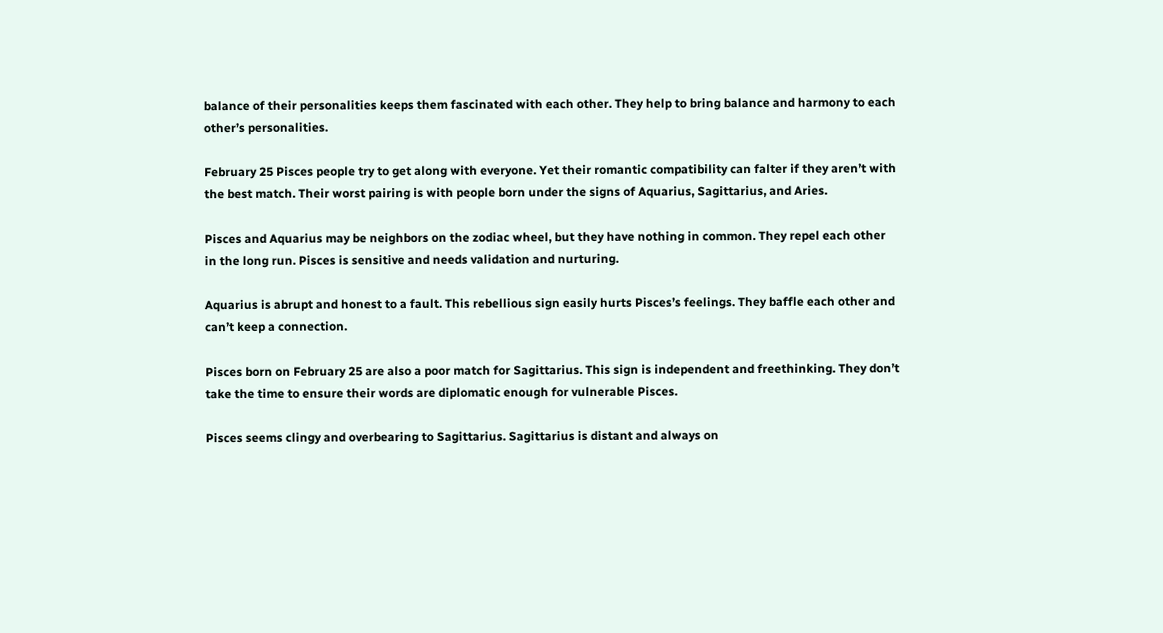balance of their personalities keeps them fascinated with each other. They help to bring balance and harmony to each other’s personalities.

February 25 Pisces people try to get along with everyone. Yet their romantic compatibility can falter if they aren’t with the best match. Their worst pairing is with people born under the signs of Aquarius, Sagittarius, and Aries.

Pisces and Aquarius may be neighbors on the zodiac wheel, but they have nothing in common. They repel each other in the long run. Pisces is sensitive and needs validation and nurturing.

Aquarius is abrupt and honest to a fault. This rebellious sign easily hurts Pisces’s feelings. They baffle each other and can’t keep a connection.

Pisces born on February 25 are also a poor match for Sagittarius. This sign is independent and freethinking. They don’t take the time to ensure their words are diplomatic enough for vulnerable Pisces.

Pisces seems clingy and overbearing to Sagittarius. Sagittarius is distant and always on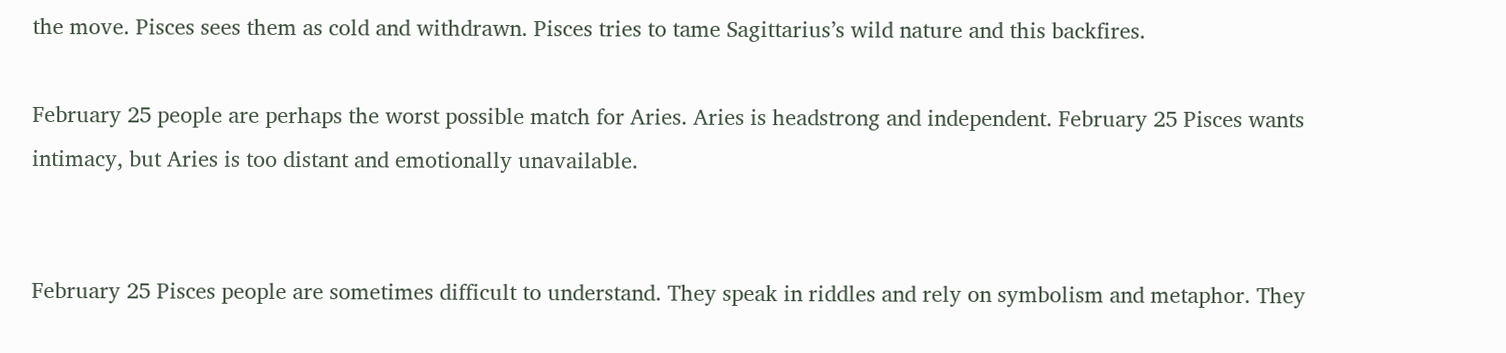the move. Pisces sees them as cold and withdrawn. Pisces tries to tame Sagittarius’s wild nature and this backfires.

February 25 people are perhaps the worst possible match for Aries. Aries is headstrong and independent. February 25 Pisces wants intimacy, but Aries is too distant and emotionally unavailable.


February 25 Pisces people are sometimes difficult to understand. They speak in riddles and rely on symbolism and metaphor. They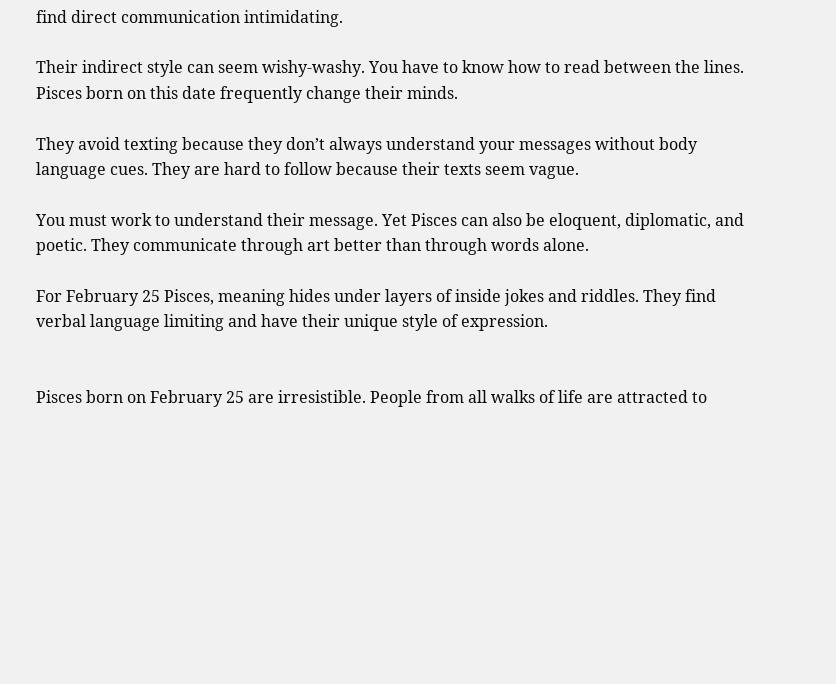find direct communication intimidating.

Their indirect style can seem wishy-washy. You have to know how to read between the lines. Pisces born on this date frequently change their minds.

They avoid texting because they don’t always understand your messages without body language cues. They are hard to follow because their texts seem vague.

You must work to understand their message. Yet Pisces can also be eloquent, diplomatic, and poetic. They communicate through art better than through words alone.

For February 25 Pisces, meaning hides under layers of inside jokes and riddles. They find verbal language limiting and have their unique style of expression.


Pisces born on February 25 are irresistible. People from all walks of life are attracted to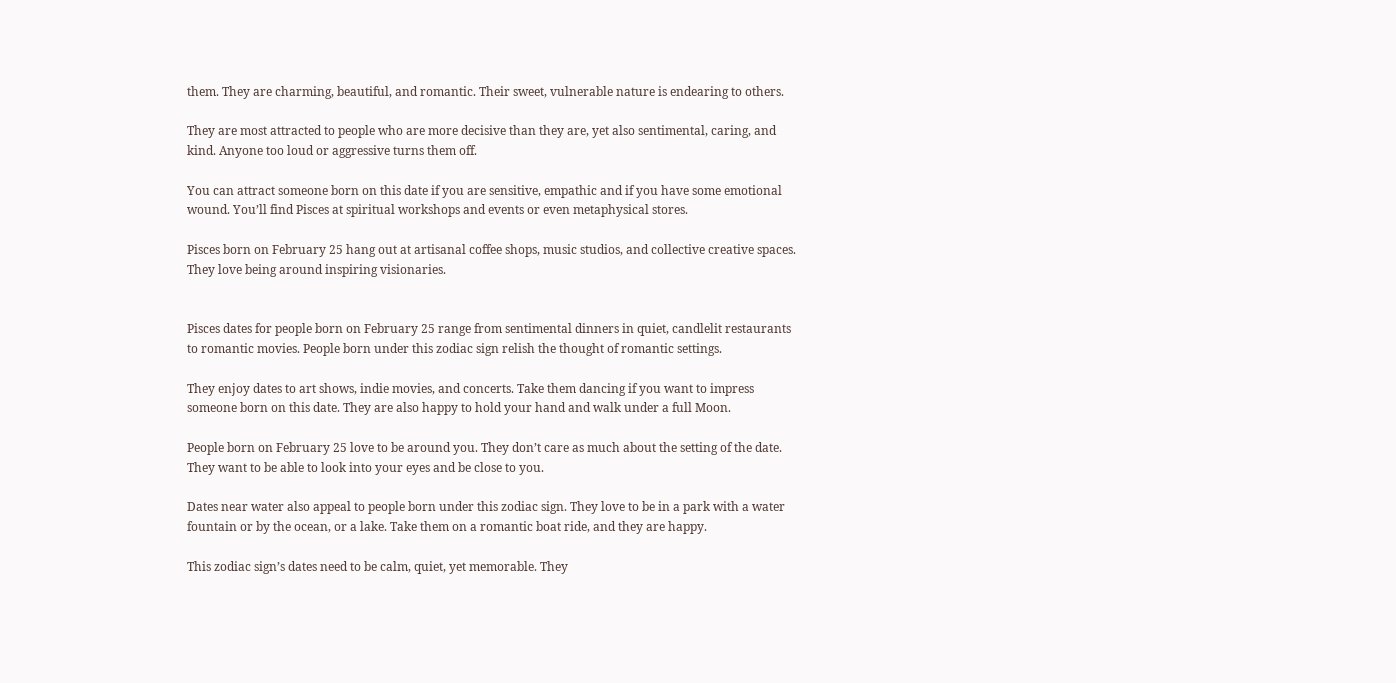them. They are charming, beautiful, and romantic. Their sweet, vulnerable nature is endearing to others.

They are most attracted to people who are more decisive than they are, yet also sentimental, caring, and kind. Anyone too loud or aggressive turns them off.

You can attract someone born on this date if you are sensitive, empathic and if you have some emotional wound. You’ll find Pisces at spiritual workshops and events or even metaphysical stores.

Pisces born on February 25 hang out at artisanal coffee shops, music studios, and collective creative spaces. They love being around inspiring visionaries.


Pisces dates for people born on February 25 range from sentimental dinners in quiet, candlelit restaurants to romantic movies. People born under this zodiac sign relish the thought of romantic settings.

They enjoy dates to art shows, indie movies, and concerts. Take them dancing if you want to impress someone born on this date. They are also happy to hold your hand and walk under a full Moon.

People born on February 25 love to be around you. They don’t care as much about the setting of the date. They want to be able to look into your eyes and be close to you.

Dates near water also appeal to people born under this zodiac sign. They love to be in a park with a water fountain or by the ocean, or a lake. Take them on a romantic boat ride, and they are happy.

This zodiac sign’s dates need to be calm, quiet, yet memorable. They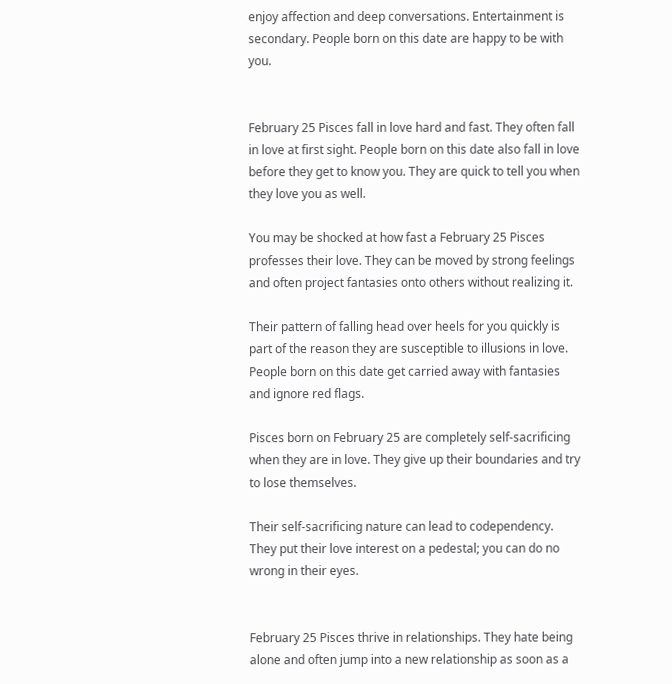enjoy affection and deep conversations. Entertainment is secondary. People born on this date are happy to be with you.


February 25 Pisces fall in love hard and fast. They often fall in love at first sight. People born on this date also fall in love before they get to know you. They are quick to tell you when they love you as well.

You may be shocked at how fast a February 25 Pisces professes their love. They can be moved by strong feelings and often project fantasies onto others without realizing it.

Their pattern of falling head over heels for you quickly is part of the reason they are susceptible to illusions in love. People born on this date get carried away with fantasies and ignore red flags.

Pisces born on February 25 are completely self-sacrificing when they are in love. They give up their boundaries and try to lose themselves.

Their self-sacrificing nature can lead to codependency. They put their love interest on a pedestal; you can do no wrong in their eyes.


February 25 Pisces thrive in relationships. They hate being alone and often jump into a new relationship as soon as a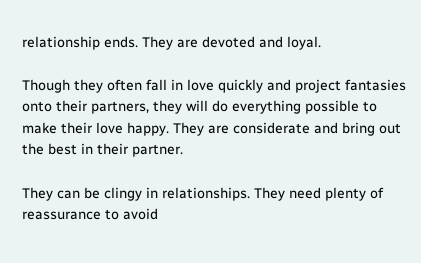relationship ends. They are devoted and loyal.

Though they often fall in love quickly and project fantasies onto their partners, they will do everything possible to make their love happy. They are considerate and bring out the best in their partner.

They can be clingy in relationships. They need plenty of reassurance to avoid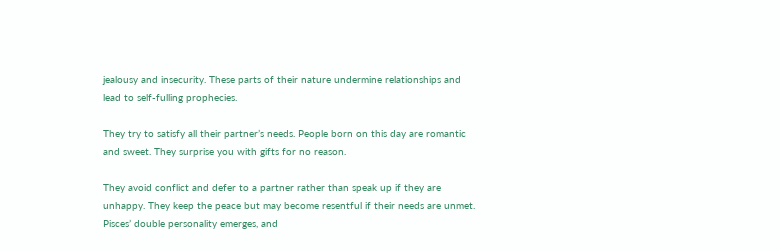jealousy and insecurity. These parts of their nature undermine relationships and lead to self-fulling prophecies.

They try to satisfy all their partner’s needs. People born on this day are romantic and sweet. They surprise you with gifts for no reason.

They avoid conflict and defer to a partner rather than speak up if they are unhappy. They keep the peace but may become resentful if their needs are unmet. Pisces’ double personality emerges, and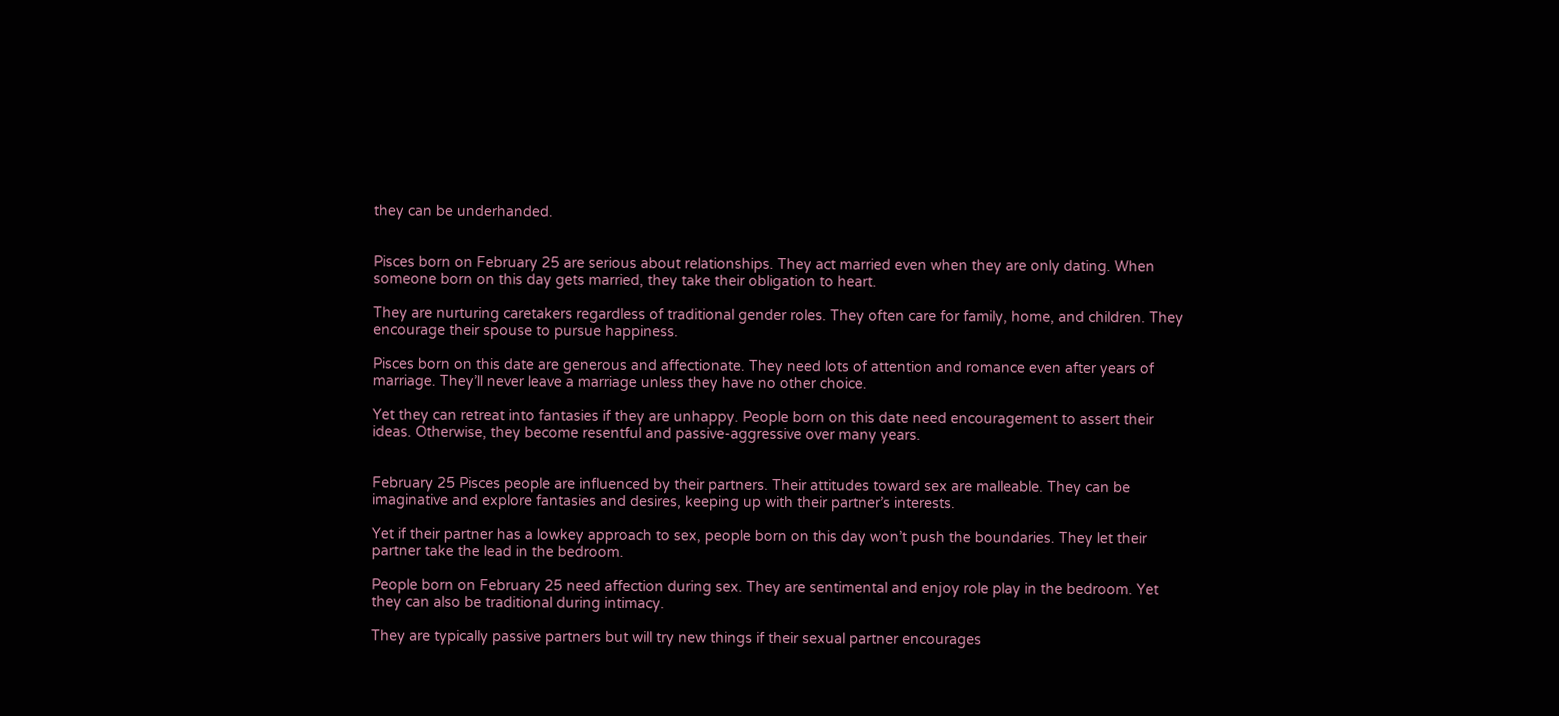they can be underhanded.


Pisces born on February 25 are serious about relationships. They act married even when they are only dating. When someone born on this day gets married, they take their obligation to heart.

They are nurturing caretakers regardless of traditional gender roles. They often care for family, home, and children. They encourage their spouse to pursue happiness.

Pisces born on this date are generous and affectionate. They need lots of attention and romance even after years of marriage. They’ll never leave a marriage unless they have no other choice.

Yet they can retreat into fantasies if they are unhappy. People born on this date need encouragement to assert their ideas. Otherwise, they become resentful and passive-aggressive over many years.


February 25 Pisces people are influenced by their partners. Their attitudes toward sex are malleable. They can be imaginative and explore fantasies and desires, keeping up with their partner’s interests.

Yet if their partner has a lowkey approach to sex, people born on this day won’t push the boundaries. They let their partner take the lead in the bedroom.

People born on February 25 need affection during sex. They are sentimental and enjoy role play in the bedroom. Yet they can also be traditional during intimacy.

They are typically passive partners but will try new things if their sexual partner encourages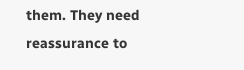them. They need reassurance to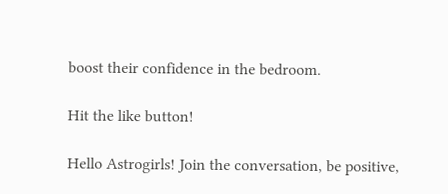boost their confidence in the bedroom.

Hit the like button!

Hello Astrogirls! Join the conversation, be positive,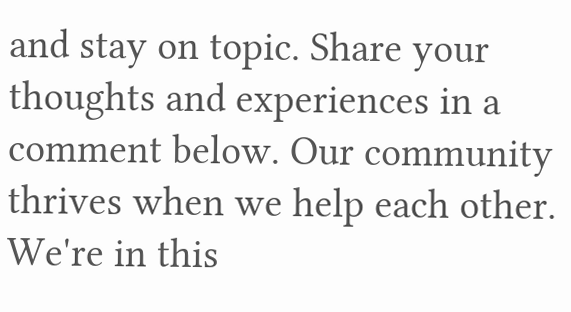and stay on topic. Share your thoughts and experiences in a comment below. Our community thrives when we help each other. We're in this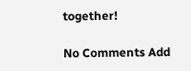together!

No Comments Add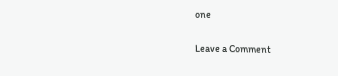one

Leave a Comment